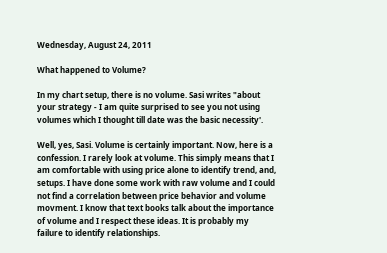Wednesday, August 24, 2011

What happened to Volume?

In my chart setup, there is no volume. Sasi writes "about your strategy - I am quite surprised to see you not using volumes which I thought till date was the basic necessity'.

Well, yes, Sasi. Volume is certainly important. Now, here is a confession. I rarely look at volume. This simply means that I am comfortable with using price alone to identify trend, and, setups. I have done some work with raw volume and I could not find a correlation between price behavior and volume movment. I know that text books talk about the importance of volume and I respect these ideas. It is probably my failure to identify relationships.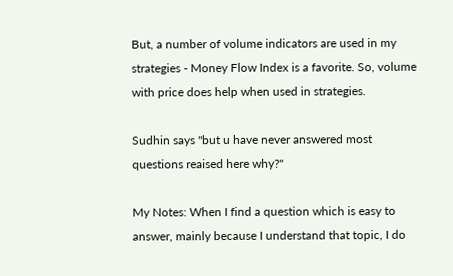But, a number of volume indicators are used in my strategies - Money Flow Index is a favorite. So, volume with price does help when used in strategies.

Sudhin says "but u have never answered most questions reaised here why?"

My Notes: When I find a question which is easy to answer, mainly because I understand that topic, I do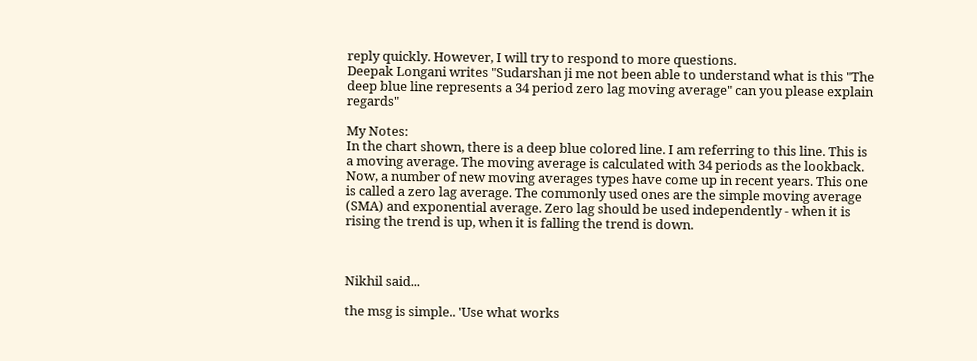reply quickly. However, I will try to respond to more questions.
Deepak Longani writes "Sudarshan ji me not been able to understand what is this "The deep blue line represents a 34 period zero lag moving average" can you please explain regards"

My Notes:
In the chart shown, there is a deep blue colored line. I am referring to this line. This is a moving average. The moving average is calculated with 34 periods as the lookback. Now, a number of new moving averages types have come up in recent years. This one is called a zero lag average. The commonly used ones are the simple moving average (SMA) and exponential average. Zero lag should be used independently - when it is rising the trend is up, when it is falling the trend is down.



Nikhil said...

the msg is simple.. 'Use what works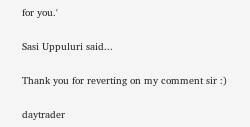for you.'

Sasi Uppuluri said...

Thank you for reverting on my comment sir :)

daytrader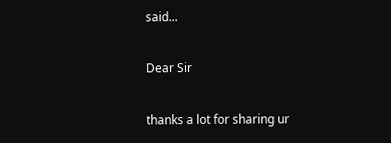said...

Dear Sir

thanks a lot for sharing ur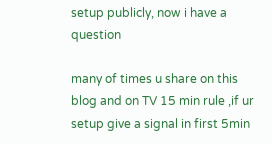setup publicly, now i have a question

many of times u share on this blog and on TV 15 min rule ,if ur setup give a signal in first 5min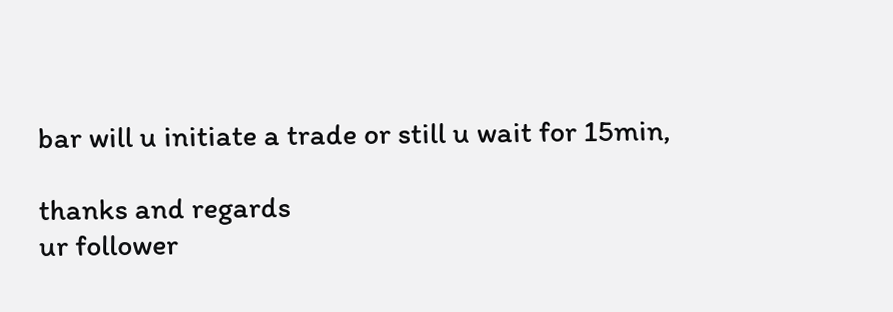bar will u initiate a trade or still u wait for 15min,

thanks and regards
ur follower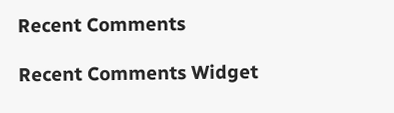Recent Comments

Recent Comments Widget